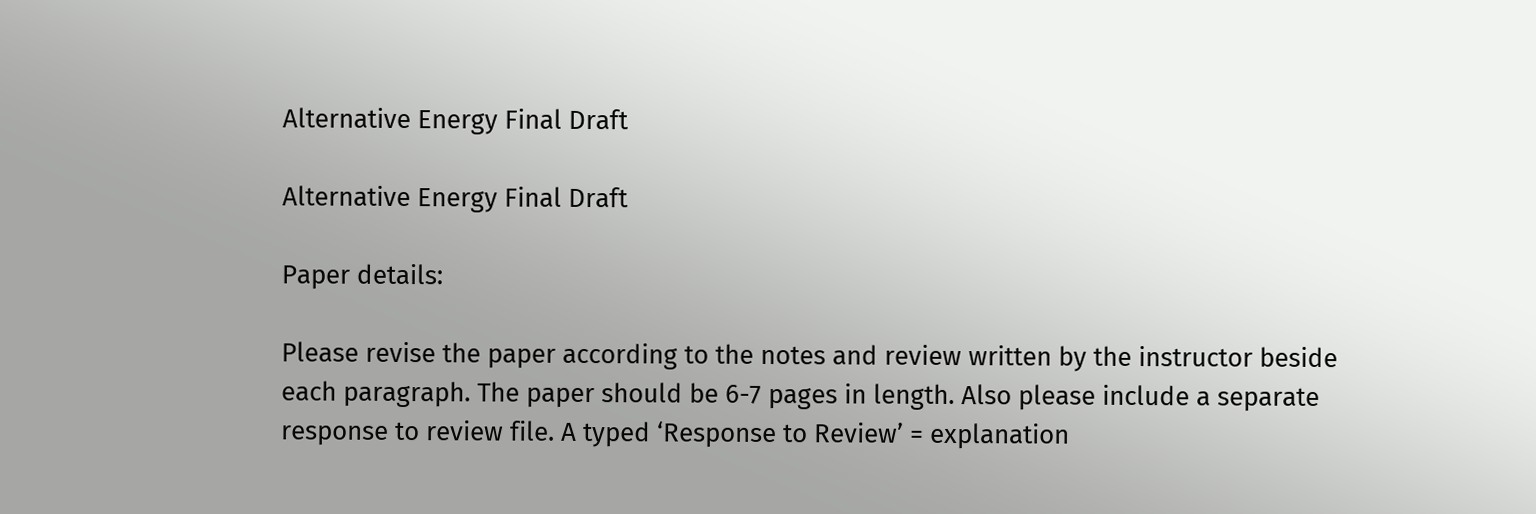Alternative Energy Final Draft

Alternative Energy Final Draft

Paper details:

Please revise the paper according to the notes and review written by the instructor beside each paragraph. The paper should be 6-7 pages in length. Also please include a separate response to review file. A typed ‘Response to Review’ = explanation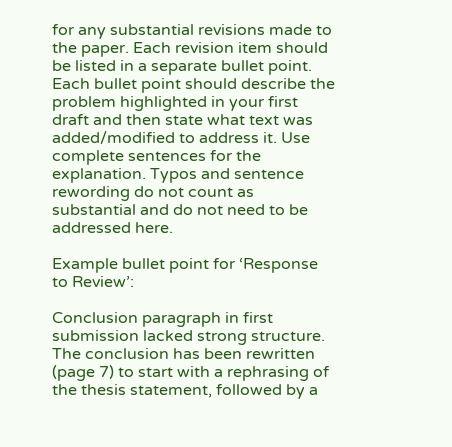for any substantial revisions made to the paper. Each revision item should be listed in a separate bullet point. Each bullet point should describe the problem highlighted in your first draft and then state what text was added/modified to address it. Use complete sentences for the explanation. Typos and sentence rewording do not count as substantial and do not need to be addressed here.

Example bullet point for ‘Response to Review’:

Conclusion paragraph in first submission lacked strong structure. The conclusion has been rewritten (page 7) to start with a rephrasing of the thesis statement, followed by a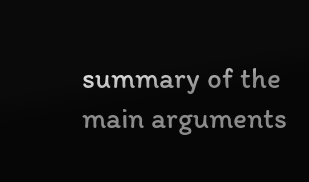summary of the main arguments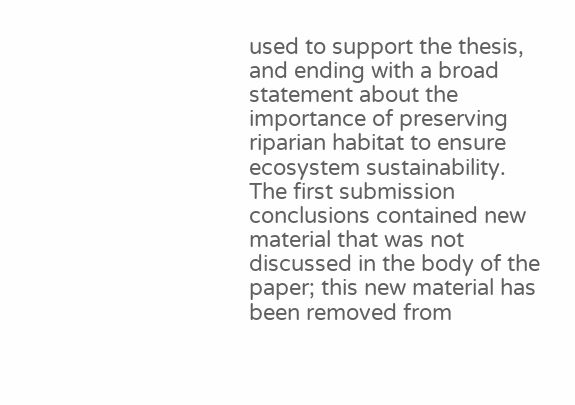used to support the thesis, and ending with a broad statement about the importance of preserving riparian habitat to ensure ecosystem sustainability. The first submission conclusions contained new material that was not discussed in the body of the paper; this new material has been removed from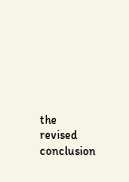the revised conclusion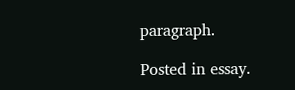paragraph.

Posted in essay.